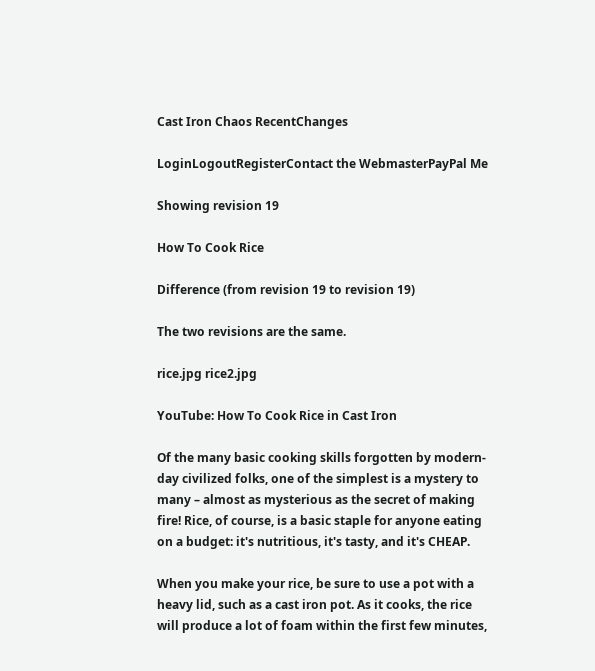Cast Iron Chaos RecentChanges

LoginLogoutRegisterContact the WebmasterPayPal Me

Showing revision 19

How To Cook Rice

Difference (from revision 19 to revision 19)

The two revisions are the same.

rice.jpg rice2.jpg

YouTube: How To Cook Rice in Cast Iron

Of the many basic cooking skills forgotten by modern-day civilized folks, one of the simplest is a mystery to many – almost as mysterious as the secret of making fire! Rice, of course, is a basic staple for anyone eating on a budget: it's nutritious, it's tasty, and it's CHEAP.

When you make your rice, be sure to use a pot with a heavy lid, such as a cast iron pot. As it cooks, the rice will produce a lot of foam within the first few minutes,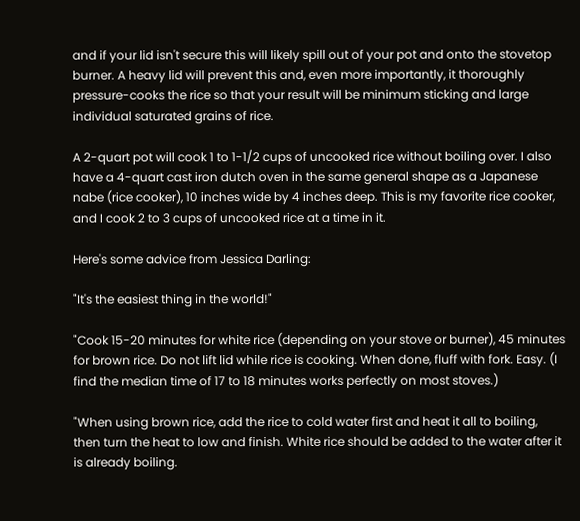and if your lid isn't secure this will likely spill out of your pot and onto the stovetop burner. A heavy lid will prevent this and, even more importantly, it thoroughly pressure-cooks the rice so that your result will be minimum sticking and large individual saturated grains of rice.

A 2-quart pot will cook 1 to 1-1/2 cups of uncooked rice without boiling over. I also have a 4-quart cast iron dutch oven in the same general shape as a Japanese nabe (rice cooker), 10 inches wide by 4 inches deep. This is my favorite rice cooker, and I cook 2 to 3 cups of uncooked rice at a time in it.

Here's some advice from Jessica Darling:

"It's the easiest thing in the world!"

"Cook 15-20 minutes for white rice (depending on your stove or burner), 45 minutes for brown rice. Do not lift lid while rice is cooking. When done, fluff with fork. Easy. (I find the median time of 17 to 18 minutes works perfectly on most stoves.)

"When using brown rice, add the rice to cold water first and heat it all to boiling, then turn the heat to low and finish. White rice should be added to the water after it is already boiling.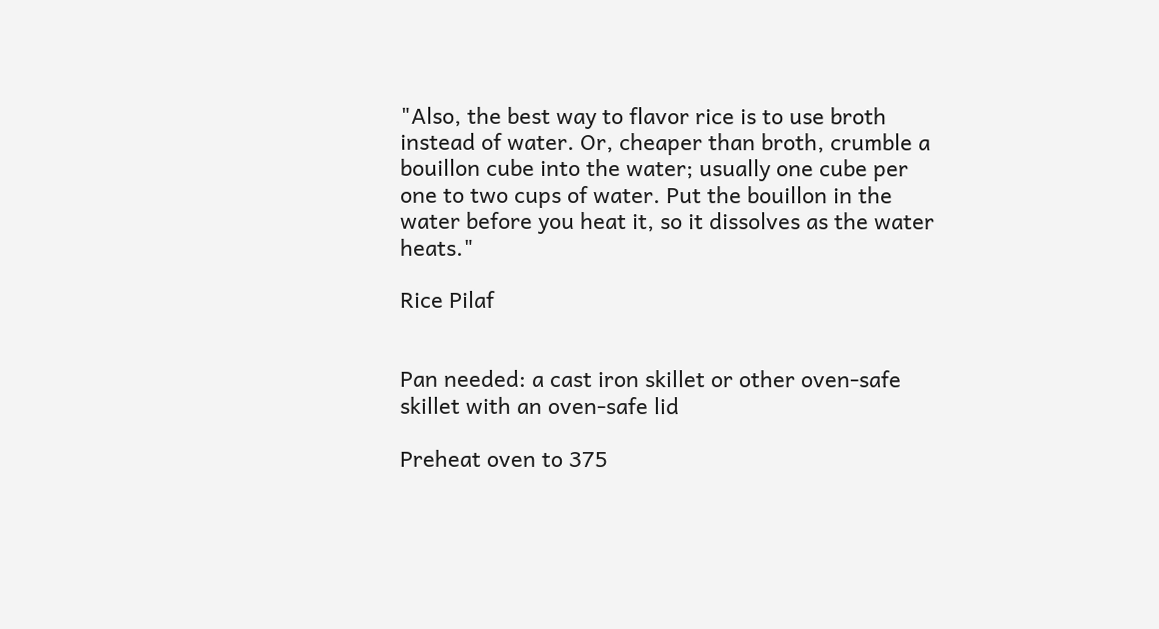"Also, the best way to flavor rice is to use broth instead of water. Or, cheaper than broth, crumble a bouillon cube into the water; usually one cube per one to two cups of water. Put the bouillon in the water before you heat it, so it dissolves as the water heats."

Rice Pilaf


Pan needed: a cast iron skillet or other oven-safe skillet with an oven-safe lid

Preheat oven to 375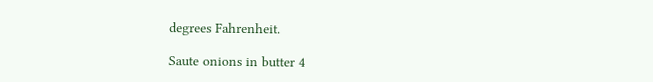degrees Fahrenheit.

Saute onions in butter 4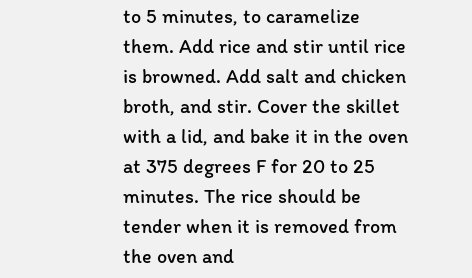to 5 minutes, to caramelize them. Add rice and stir until rice is browned. Add salt and chicken broth, and stir. Cover the skillet with a lid, and bake it in the oven at 375 degrees F for 20 to 25 minutes. The rice should be tender when it is removed from the oven and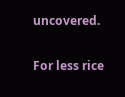uncovered.

For less rice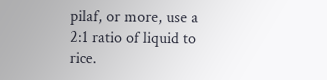pilaf, or more, use a 2:1 ratio of liquid to rice.